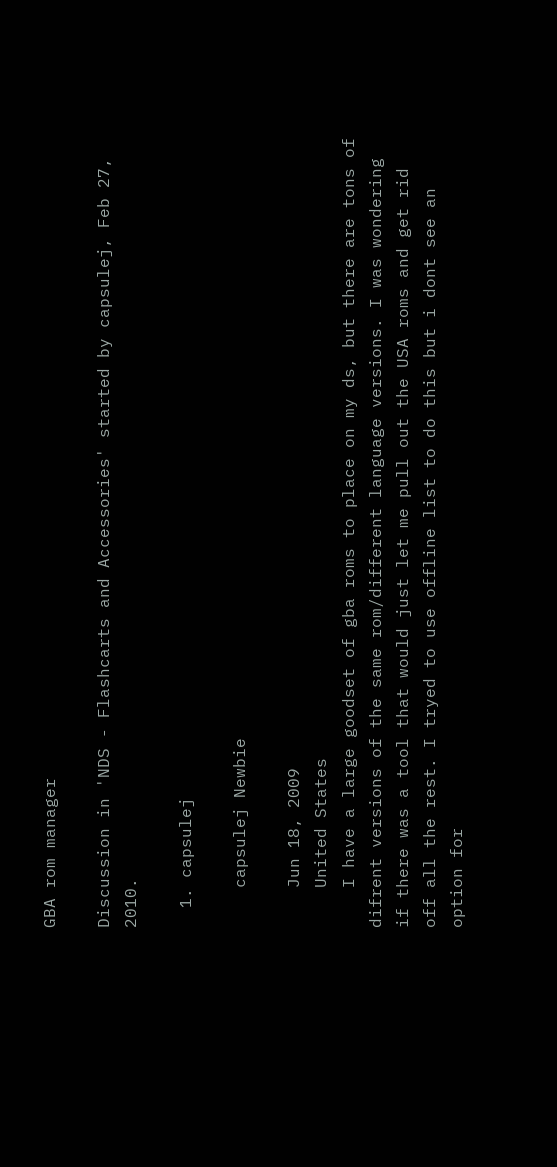GBA rom manager

Discussion in 'NDS - Flashcarts and Accessories' started by capsulej, Feb 27, 2010.

  1. capsulej

    capsulej Newbie

    Jun 18, 2009
    United States
    I have a large goodset of gba roms to place on my ds, but there are tons of difrent versions of the same rom/different language versions. I was wondering if there was a tool that would just let me pull out the USA roms and get rid off all the rest. I tryed to use offline list to do this but i dont see an option for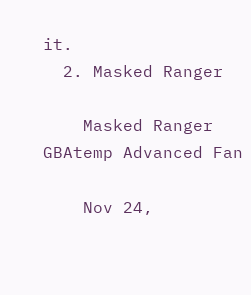it.
  2. Masked Ranger

    Masked Ranger GBAtemp Advanced Fan

    Nov 24,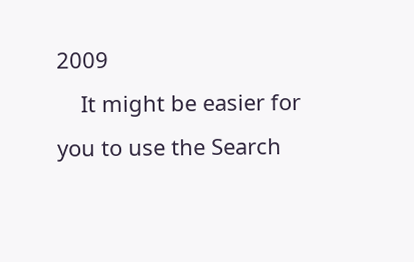2009
    It might be easier for you to use the Search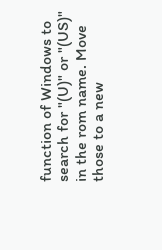function of Windows to search for "(U)" or "(US)" in the rom name. Move those to a new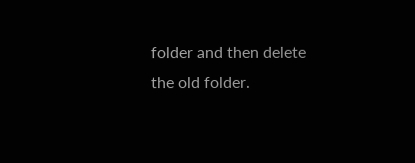folder and then delete the old folder.